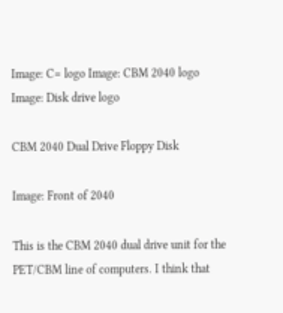Image: C= logo Image: CBM 2040 logo Image: Disk drive logo

CBM 2040 Dual Drive Floppy Disk

Image: Front of 2040

This is the CBM 2040 dual drive unit for the PET/CBM line of computers. I think that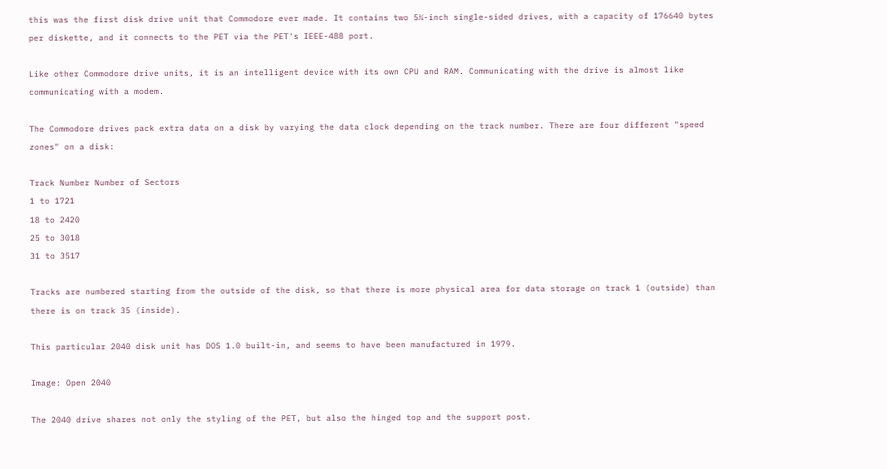this was the first disk drive unit that Commodore ever made. It contains two 5¼-inch single-sided drives, with a capacity of 176640 bytes per diskette, and it connects to the PET via the PET's IEEE-488 port.

Like other Commodore drive units, it is an intelligent device with its own CPU and RAM. Communicating with the drive is almost like communicating with a modem.

The Commodore drives pack extra data on a disk by varying the data clock depending on the track number. There are four different "speed zones" on a disk:

Track Number Number of Sectors
1 to 1721
18 to 2420
25 to 3018
31 to 3517

Tracks are numbered starting from the outside of the disk, so that there is more physical area for data storage on track 1 (outside) than there is on track 35 (inside).

This particular 2040 disk unit has DOS 1.0 built-in, and seems to have been manufactured in 1979.

Image: Open 2040

The 2040 drive shares not only the styling of the PET, but also the hinged top and the support post.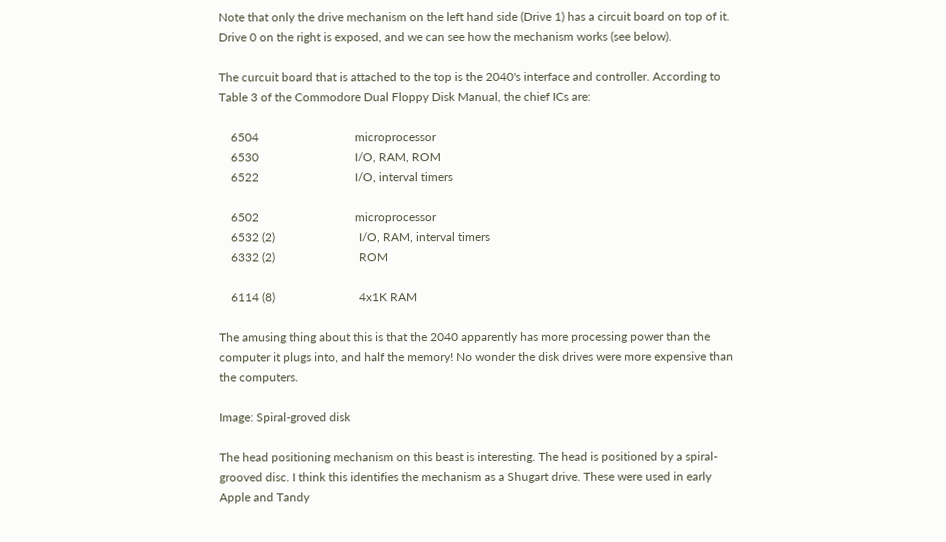Note that only the drive mechanism on the left hand side (Drive 1) has a circuit board on top of it. Drive 0 on the right is exposed, and we can see how the mechanism works (see below).

The curcuit board that is attached to the top is the 2040's interface and controller. According to Table 3 of the Commodore Dual Floppy Disk Manual, the chief ICs are:

    6504                                microprocessor
    6530                                I/O, RAM, ROM
    6522                                I/O, interval timers

    6502                                microprocessor
    6532 (2)                            I/O, RAM, interval timers
    6332 (2)                            ROM

    6114 (8)                            4x1K RAM

The amusing thing about this is that the 2040 apparently has more processing power than the computer it plugs into, and half the memory! No wonder the disk drives were more expensive than the computers.

Image: Spiral-groved disk

The head positioning mechanism on this beast is interesting. The head is positioned by a spiral-grooved disc. I think this identifies the mechanism as a Shugart drive. These were used in early Apple and Tandy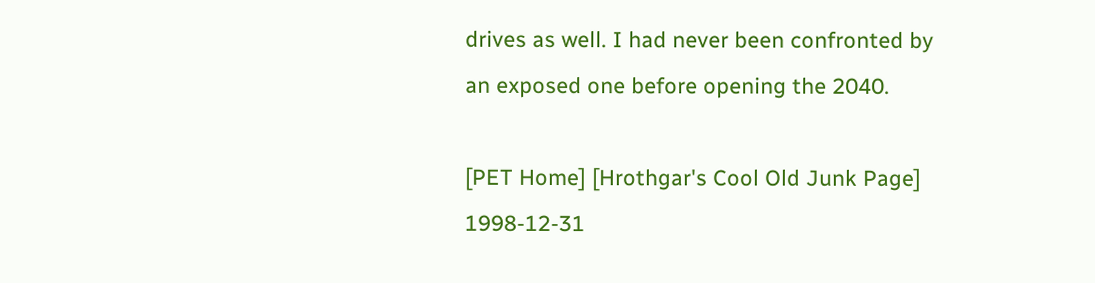drives as well. I had never been confronted by an exposed one before opening the 2040.

[PET Home] [Hrothgar's Cool Old Junk Page] 1998-12-31